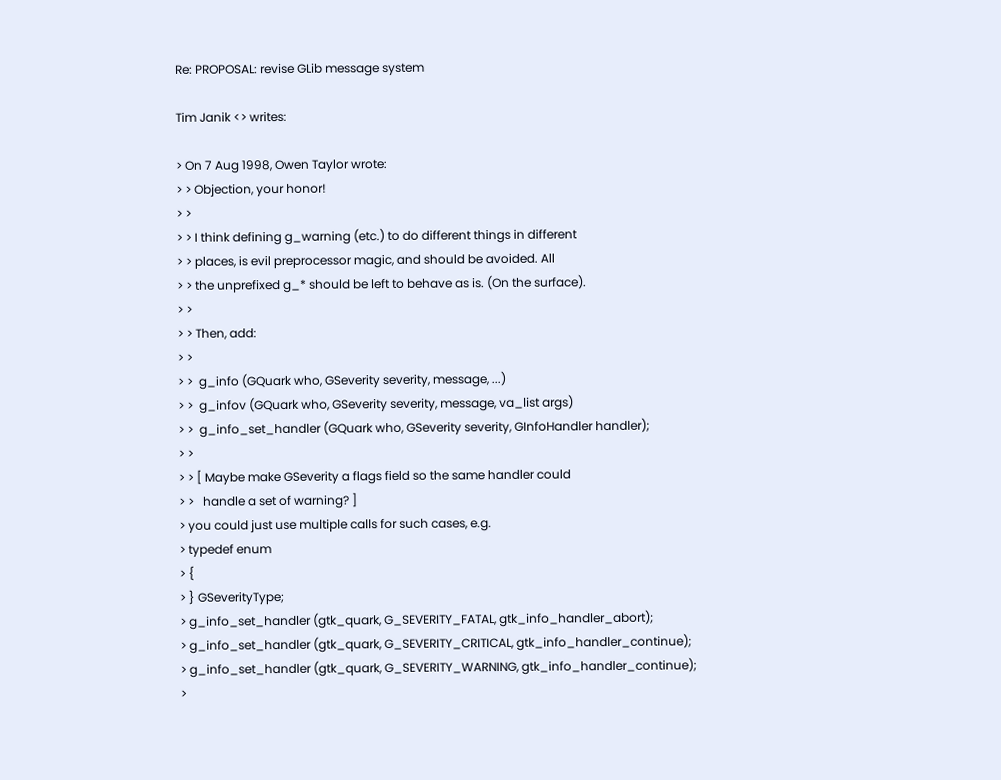Re: PROPOSAL: revise GLib message system

Tim Janik <> writes:

> On 7 Aug 1998, Owen Taylor wrote:
> > Objection, your honor!
> >
> > I think defining g_warning (etc.) to do different things in different
> > places, is evil preprocessor magic, and should be avoided. All
> > the unprefixed g_* should be left to behave as is. (On the surface).
> >
> > Then, add:
> >
> >  g_info (GQuark who, GSeverity severity, message, ...)
> >  g_infov (GQuark who, GSeverity severity, message, va_list args)
> >  g_info_set_handler (GQuark who, GSeverity severity, GInfoHandler handler);
> >
> > [ Maybe make GSeverity a flags field so the same handler could
> >   handle a set of warning? ]
> you could just use multiple calls for such cases, e.g.
> typedef enum
> {
> } GSeverityType;
> g_info_set_handler (gtk_quark, G_SEVERITY_FATAL, gtk_info_handler_abort);
> g_info_set_handler (gtk_quark, G_SEVERITY_CRITICAL, gtk_info_handler_continue);
> g_info_set_handler (gtk_quark, G_SEVERITY_WARNING, gtk_info_handler_continue);
>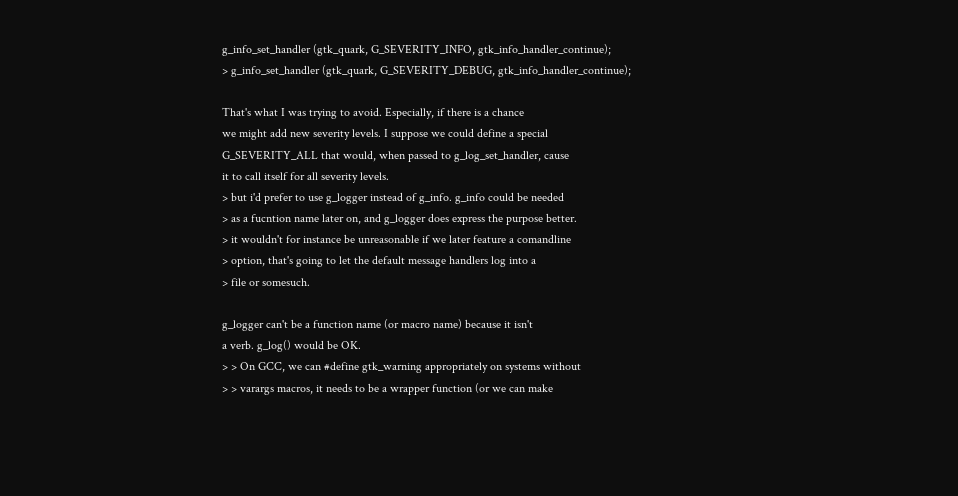g_info_set_handler (gtk_quark, G_SEVERITY_INFO, gtk_info_handler_continue);
> g_info_set_handler (gtk_quark, G_SEVERITY_DEBUG, gtk_info_handler_continue);

That's what I was trying to avoid. Especially, if there is a chance
we might add new severity levels. I suppose we could define a special
G_SEVERITY_ALL that would, when passed to g_log_set_handler, cause
it to call itself for all severity levels.
> but i'd prefer to use g_logger instead of g_info. g_info could be needed
> as a fucntion name later on, and g_logger does express the purpose better.
> it wouldn't for instance be unreasonable if we later feature a comandline
> option, that's going to let the default message handlers log into a
> file or somesuch.

g_logger can't be a function name (or macro name) because it isn't
a verb. g_log() would be OK.
> > On GCC, we can #define gtk_warning appropriately on systems without
> > varargs macros, it needs to be a wrapper function (or we can make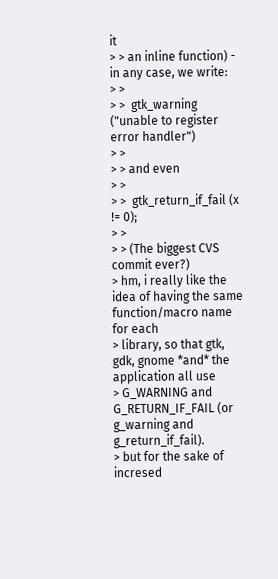it
> > an inline function) - in any case, we write:
> >
> >  gtk_warning ("unable to register error handler")
> >
> > and even
> >
> >  gtk_return_if_fail (x != 0);
> >
> > (The biggest CVS commit ever?)
> hm, i really like the idea of having the same function/macro name for each
> library, so that gtk, gdk, gnome *and* the application all use
> G_WARNING and G_RETURN_IF_FAIL (or g_warning and g_return_if_fail).
> but for the sake of incresed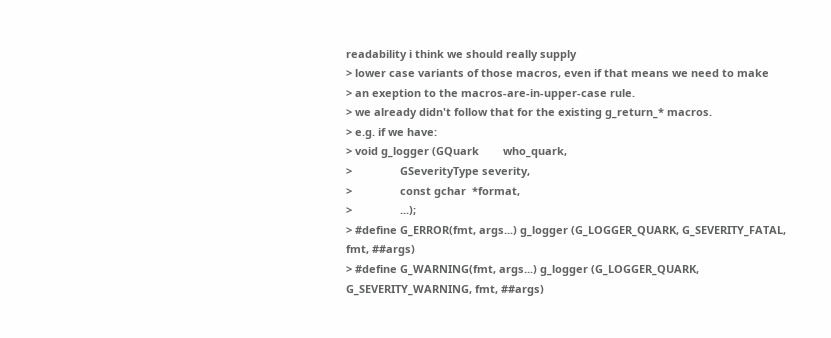readability i think we should really supply
> lower case variants of those macros, even if that means we need to make
> an exeption to the macros-are-in-upper-case rule.
> we already didn't follow that for the existing g_return_* macros.
> e.g. if we have:
> void g_logger (GQuark        who_quark,
>                GSeverityType severity,
>                const gchar  *format,
>                ...);
> #define G_ERROR(fmt, args...) g_logger (G_LOGGER_QUARK, G_SEVERITY_FATAL, fmt, ##args)
> #define G_WARNING(fmt, args...) g_logger (G_LOGGER_QUARK, G_SEVERITY_WARNING, fmt, ##args)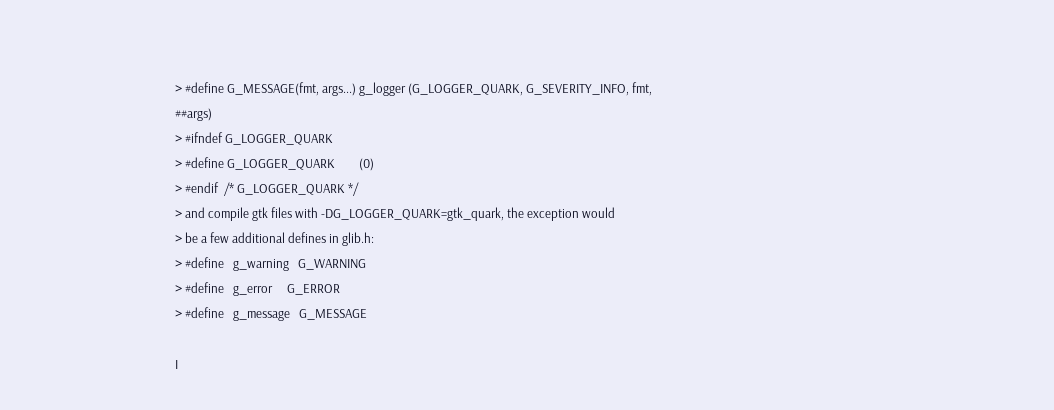> #define G_MESSAGE(fmt, args...) g_logger (G_LOGGER_QUARK, G_SEVERITY_INFO, fmt, ##args)
> #ifndef G_LOGGER_QUARK
> #define G_LOGGER_QUARK        (0)
> #endif  /* G_LOGGER_QUARK */
> and compile gtk files with -DG_LOGGER_QUARK=gtk_quark, the exception would
> be a few additional defines in glib.h:
> #define   g_warning   G_WARNING
> #define   g_error     G_ERROR
> #define   g_message   G_MESSAGE

I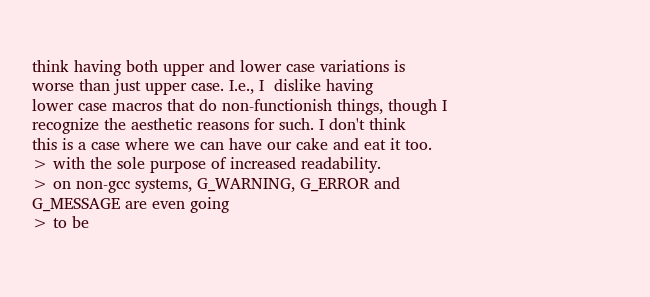think having both upper and lower case variations is
worse than just upper case. I.e., I  dislike having
lower case macros that do non-functionish things, though I
recognize the aesthetic reasons for such. I don't think
this is a case where we can have our cake and eat it too.
> with the sole purpose of increased readability.
> on non-gcc systems, G_WARNING, G_ERROR and G_MESSAGE are even going
> to be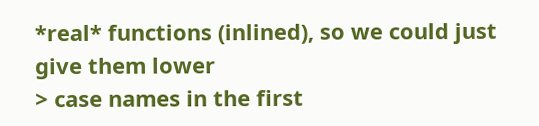*real* functions (inlined), so we could just give them lower
> case names in the first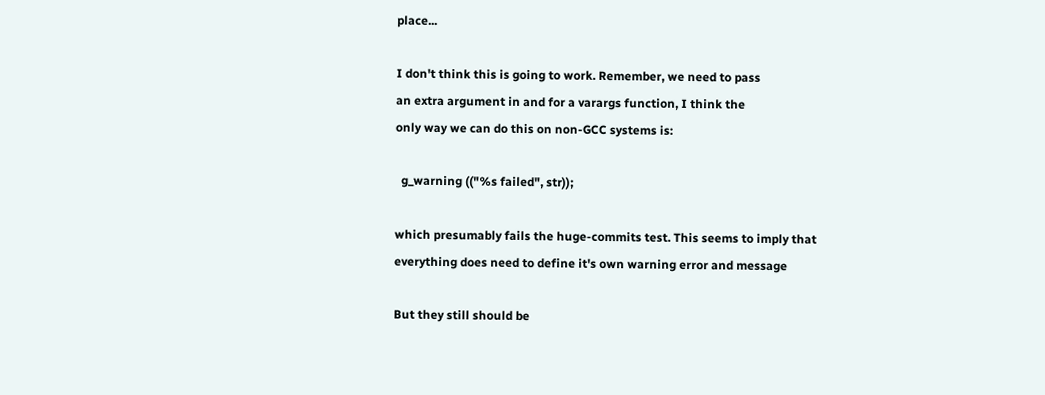place...

I don't think this is going to work. Remember, we need to pass
an extra argument in and for a varargs function, I think the
only way we can do this on non-GCC systems is:

  g_warning (("%s failed", str));

which presumably fails the huge-commits test. This seems to imply that
everything does need to define it's own warning error and message

But they still should be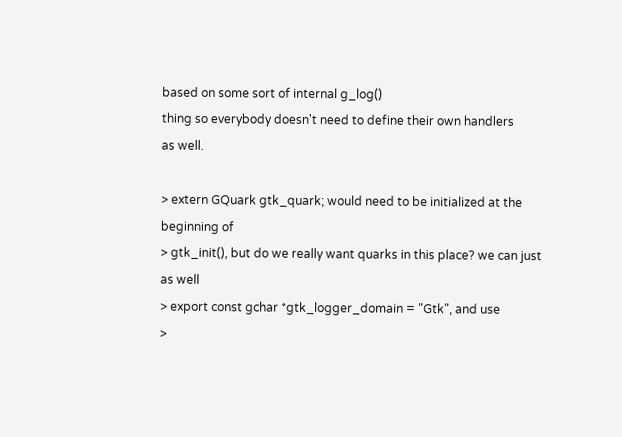based on some sort of internal g_log()
thing so everybody doesn't need to define their own handlers
as well.

> extern GQuark gtk_quark; would need to be initialized at the beginning of
> gtk_init(), but do we really want quarks in this place? we can just as well
> export const gchar *gtk_logger_domain = "Gtk", and use
>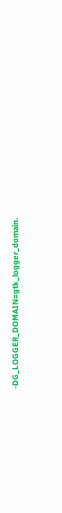-DG_LOGGER_DOMAIN=gtk_logger_domain.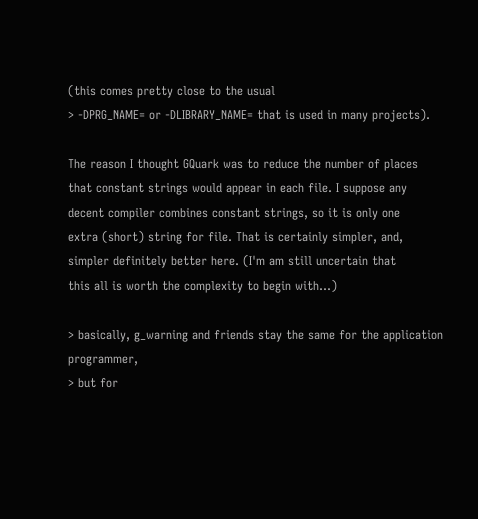(this comes pretty close to the usual
> -DPRG_NAME= or -DLIBRARY_NAME= that is used in many projects).

The reason I thought GQuark was to reduce the number of places
that constant strings would appear in each file. I suppose any
decent compiler combines constant strings, so it is only one
extra (short) string for file. That is certainly simpler, and,
simpler definitely better here. (I'm am still uncertain that
this all is worth the complexity to begin with...)

> basically, g_warning and friends stay the same for the application programmer,
> but for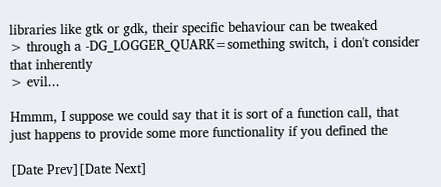libraries like gtk or gdk, their specific behaviour can be tweaked
> through a -DG_LOGGER_QUARK=something switch, i don't consider that inherently
> evil...

Hmmm, I suppose we could say that it is sort of a function call, that
just happens to provide some more functionality if you defined the

[Date Prev][Date Next]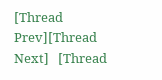[Thread Prev][Thread Next]   [Thread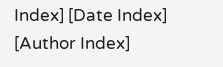Index] [Date Index] [Author Index]